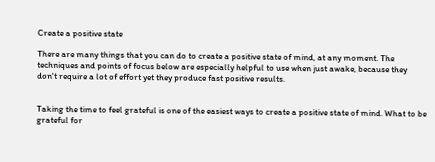Create a positive state

There are many things that you can do to create a positive state of mind, at any moment. The techniques and points of focus below are especially helpful to use when just awake, because they don't require a lot of effort yet they produce fast positive results.


Taking the time to feel grateful is one of the easiest ways to create a positive state of mind. What to be grateful for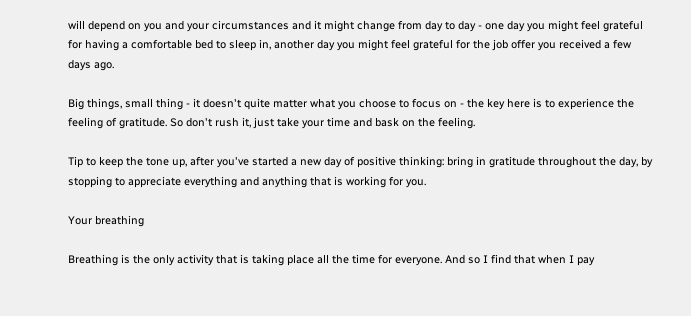will depend on you and your circumstances and it might change from day to day - one day you might feel grateful for having a comfortable bed to sleep in, another day you might feel grateful for the job offer you received a few days ago.

Big things, small thing - it doesn't quite matter what you choose to focus on - the key here is to experience the feeling of gratitude. So don't rush it, just take your time and bask on the feeling.

Tip to keep the tone up, after you've started a new day of positive thinking: bring in gratitude throughout the day, by stopping to appreciate everything and anything that is working for you.

Your breathing

Breathing is the only activity that is taking place all the time for everyone. And so I find that when I pay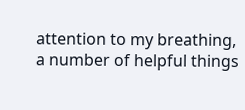attention to my breathing, a number of helpful things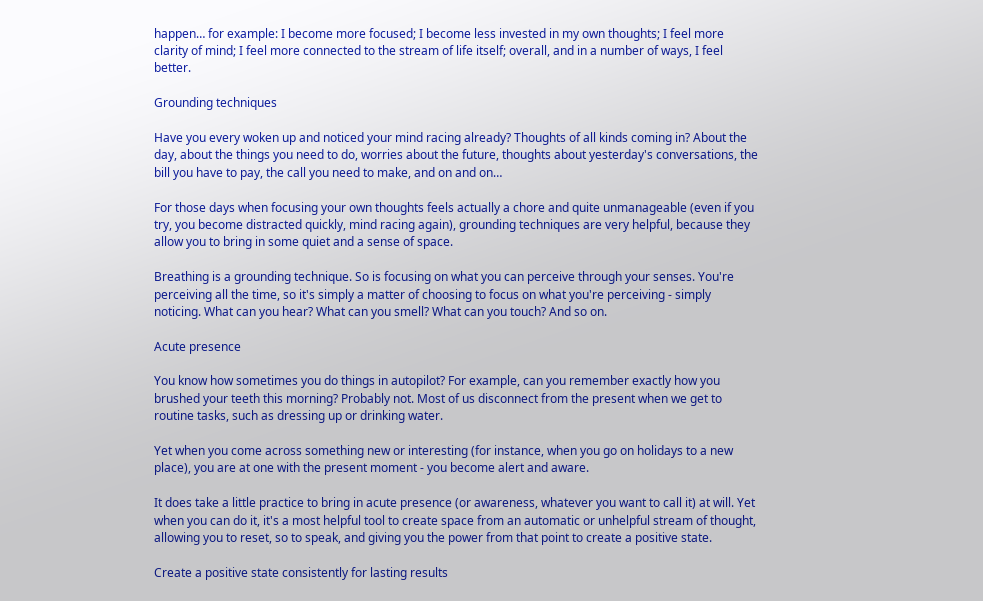happen… for example: I become more focused; I become less invested in my own thoughts; I feel more clarity of mind; I feel more connected to the stream of life itself; overall, and in a number of ways, I feel better.

Grounding techniques

Have you every woken up and noticed your mind racing already? Thoughts of all kinds coming in? About the day, about the things you need to do, worries about the future, thoughts about yesterday's conversations, the bill you have to pay, the call you need to make, and on and on…

For those days when focusing your own thoughts feels actually a chore and quite unmanageable (even if you try, you become distracted quickly, mind racing again), grounding techniques are very helpful, because they allow you to bring in some quiet and a sense of space.

Breathing is a grounding technique. So is focusing on what you can perceive through your senses. You're perceiving all the time, so it's simply a matter of choosing to focus on what you're perceiving - simply noticing. What can you hear? What can you smell? What can you touch? And so on.

Acute presence

You know how sometimes you do things in autopilot? For example, can you remember exactly how you brushed your teeth this morning? Probably not. Most of us disconnect from the present when we get to routine tasks, such as dressing up or drinking water.

Yet when you come across something new or interesting (for instance, when you go on holidays to a new place), you are at one with the present moment - you become alert and aware.

It does take a little practice to bring in acute presence (or awareness, whatever you want to call it) at will. Yet when you can do it, it's a most helpful tool to create space from an automatic or unhelpful stream of thought, allowing you to reset, so to speak, and giving you the power from that point to create a positive state.

Create a positive state consistently for lasting results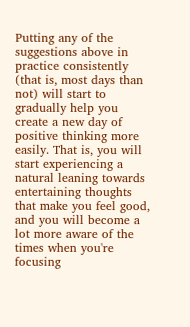Putting any of the suggestions above in practice consistently (that is, most days than not) will start to gradually help you create a new day of positive thinking more easily. That is, you will start experiencing a natural leaning towards entertaining thoughts that make you feel good, and you will become a lot more aware of the times when you're focusing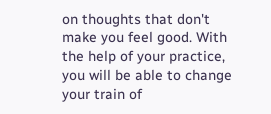on thoughts that don't make you feel good. With the help of your practice, you will be able to change your train of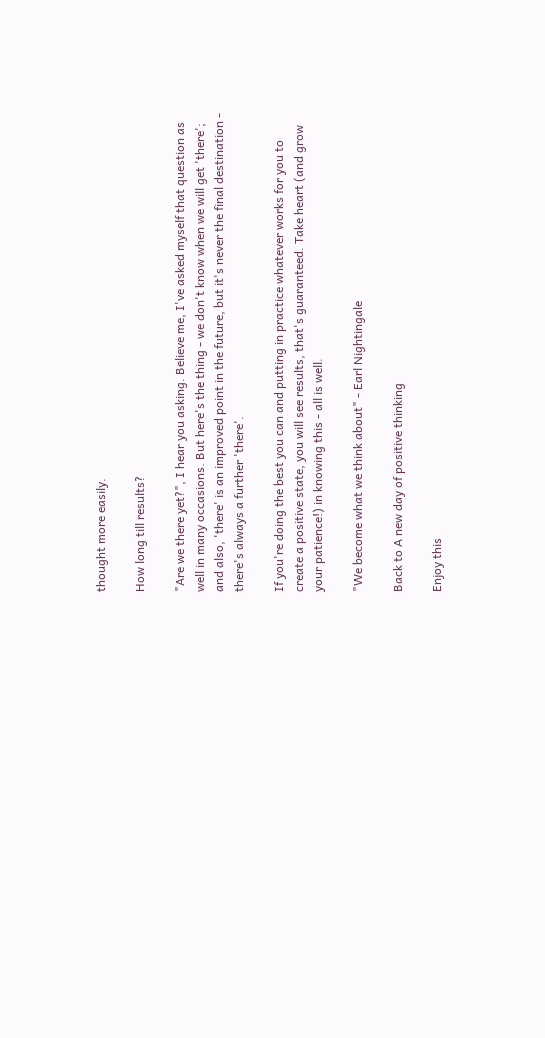thought more easily.

How long till results?

"Are we there yet?", I hear you asking. Believe me, I've asked myself that question as well in many occasions. But here's the thing - we don't know when we will get 'there'; and also, 'there' is an improved point in the future, but it's never the final destination - there's always a further 'there'.

If you're doing the best you can and putting in practice whatever works for you to create a positive state, you will see results, that's guaranteed. Take heart (and grow your patience!) in knowing this - all is well.

"We become what we think about" - Earl Nightingale

Back to A new day of positive thinking

Enjoy this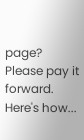page? Please pay it forward. Here's how...